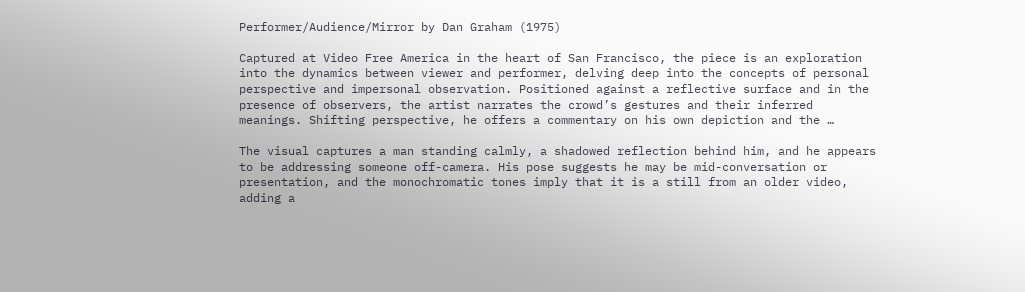Performer/Audience/Mirror by Dan Graham (1975)

Captured at Video Free America in the heart of San Francisco, the piece is an exploration into the dynamics between viewer and performer, delving deep into the concepts of personal perspective and impersonal observation. Positioned against a reflective surface and in the presence of observers, the artist narrates the crowd’s gestures and their inferred meanings. Shifting perspective, he offers a commentary on his own depiction and the …

The visual captures a man standing calmly, a shadowed reflection behind him, and he appears to be addressing someone off-camera. His pose suggests he may be mid-conversation or presentation, and the monochromatic tones imply that it is a still from an older video, adding a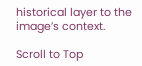historical layer to the image’s context.

Scroll to Top